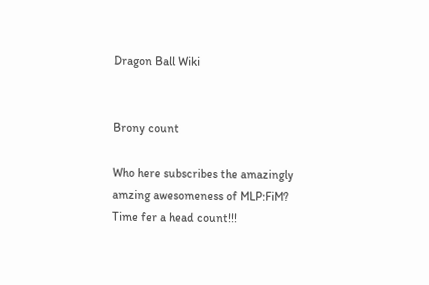Dragon Ball Wiki


Brony count

Who here subscribes the amazingly amzing awesomeness of MLP:FiM? Time fer a head count!!!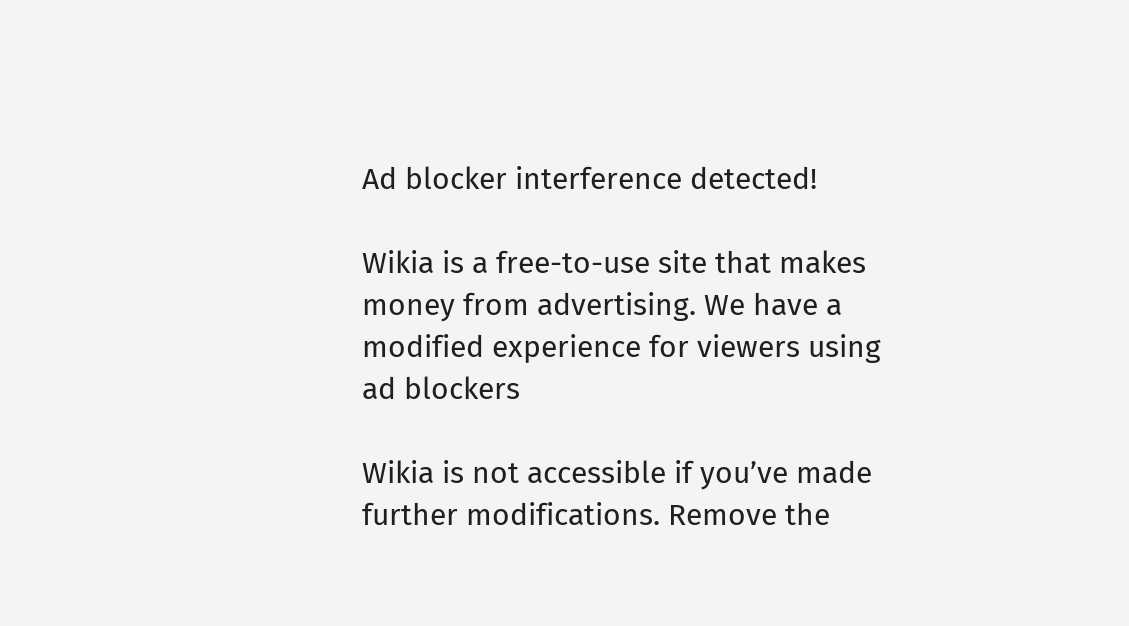Ad blocker interference detected!

Wikia is a free-to-use site that makes money from advertising. We have a modified experience for viewers using ad blockers

Wikia is not accessible if you’ve made further modifications. Remove the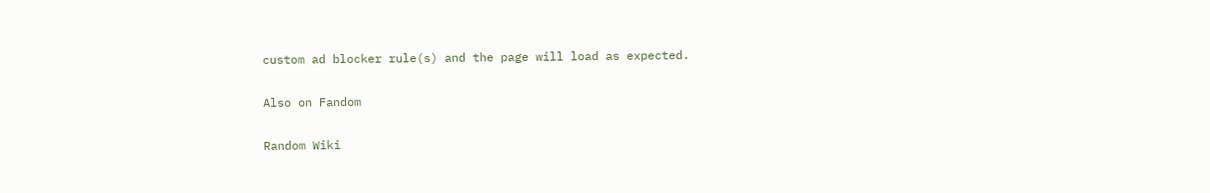custom ad blocker rule(s) and the page will load as expected.

Also on Fandom

Random Wiki